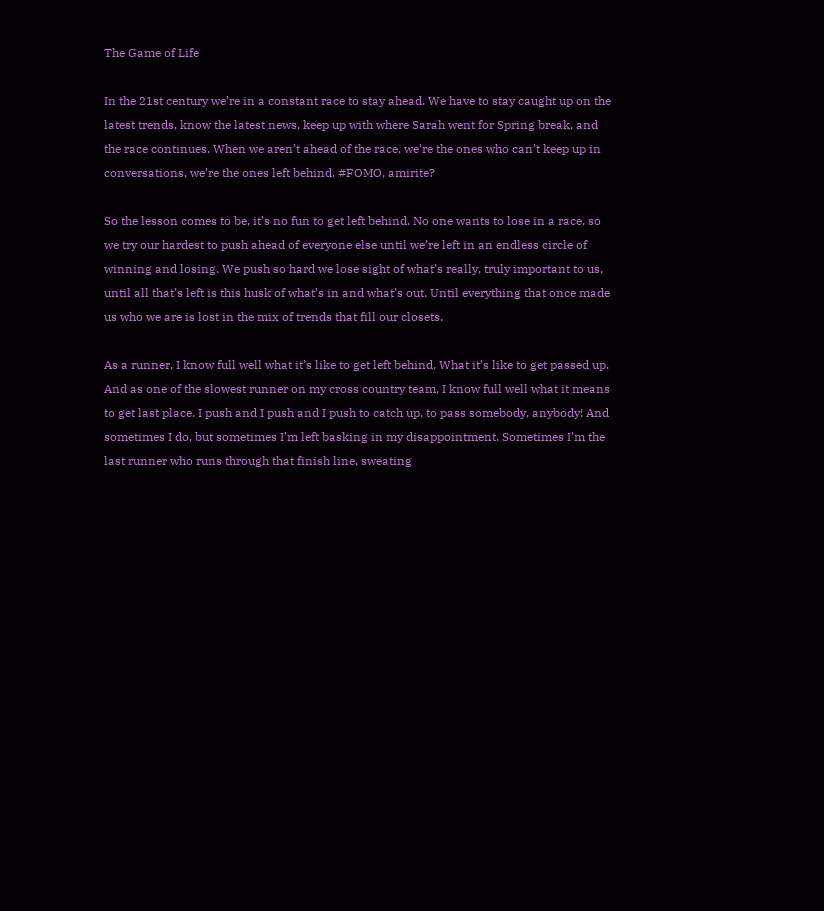The Game of Life

In the 21st century we’re in a constant race to stay ahead. We have to stay caught up on the latest trends, know the latest news, keep up with where Sarah went for Spring break, and the race continues. When we aren’t ahead of the race, we’re the ones who can’t keep up in conversations, we’re the ones left behind. #FOMO, amirite?

So the lesson comes to be, it’s no fun to get left behind. No one wants to lose in a race, so we try our hardest to push ahead of everyone else until we’re left in an endless circle of winning and losing. We push so hard we lose sight of what’s really, truly important to us, until all that’s left is this husk of what’s in and what’s out. Until everything that once made us who we are is lost in the mix of trends that fill our closets.

As a runner, I know full well what it’s like to get left behind. What it’s like to get passed up. And as one of the slowest runner on my cross country team, I know full well what it means to get last place. I push and I push and I push to catch up, to pass somebody, anybody! And sometimes I do, but sometimes I’m left basking in my disappointment. Sometimes I’m the last runner who runs through that finish line, sweating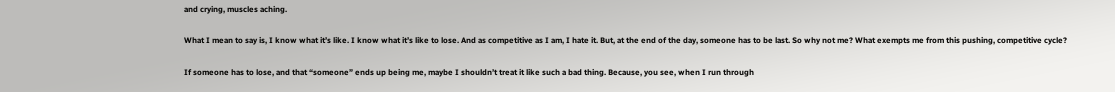and crying, muscles aching.

What I mean to say is, I know what it’s like. I know what it’s like to lose. And as competitive as I am, I hate it. But, at the end of the day, someone has to be last. So why not me? What exempts me from this pushing, competitive cycle?

If someone has to lose, and that “someone” ends up being me, maybe I shouldn’t treat it like such a bad thing. Because, you see, when I run through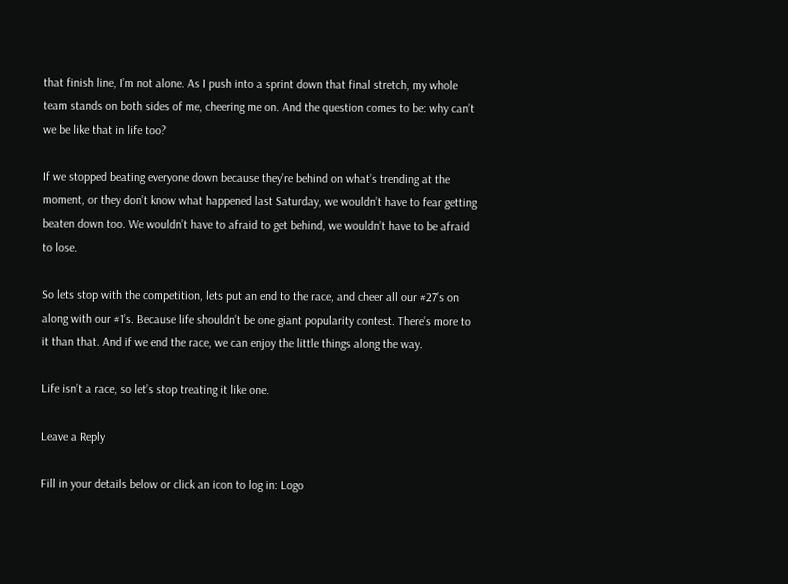that finish line, I’m not alone. As I push into a sprint down that final stretch, my whole team stands on both sides of me, cheering me on. And the question comes to be: why can’t we be like that in life too?

If we stopped beating everyone down because they’re behind on what’s trending at the moment, or they don’t know what happened last Saturday, we wouldn’t have to fear getting beaten down too. We wouldn’t have to afraid to get behind, we wouldn’t have to be afraid to lose.

So lets stop with the competition, lets put an end to the race, and cheer all our #27’s on along with our #1’s. Because life shouldn’t be one giant popularity contest. There’s more to it than that. And if we end the race, we can enjoy the little things along the way.

Life isn’t a race, so let’s stop treating it like one.

Leave a Reply

Fill in your details below or click an icon to log in: Logo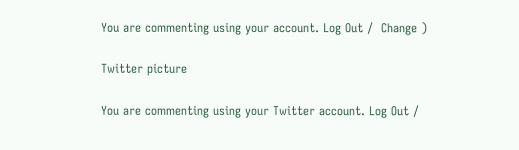You are commenting using your account. Log Out /  Change )

Twitter picture

You are commenting using your Twitter account. Log Out /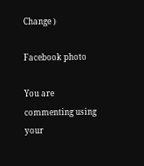Change )

Facebook photo

You are commenting using your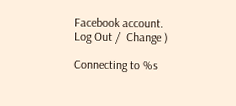Facebook account. Log Out /  Change )

Connecting to %s